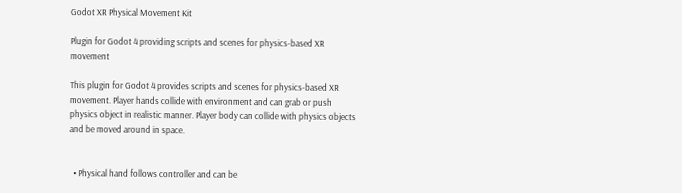Godot XR Physical Movement Kit

Plugin for Godot 4 providing scripts and scenes for physics-based XR movement

This plugin for Godot 4 provides scripts and scenes for physics-based XR movement. Player hands collide with environment and can grab or push physics object in realistic manner. Player body can collide with physics objects and be moved around in space.


  • Physical hand follows controller and can be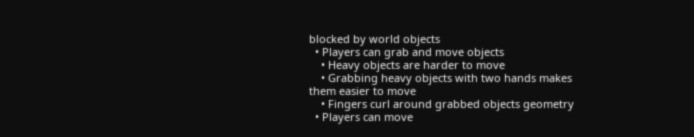blocked by world objects
  • Players can grab and move objects
    • Heavy objects are harder to move
    • Grabbing heavy objects with two hands makes them easier to move
    • Fingers curl around grabbed objects geometry
  • Players can move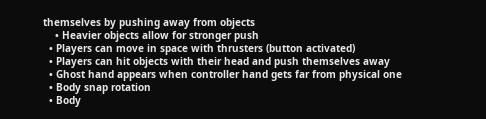themselves by pushing away from objects
    • Heavier objects allow for stronger push
  • Players can move in space with thrusters (button activated)
  • Players can hit objects with their head and push themselves away
  • Ghost hand appears when controller hand gets far from physical one
  • Body snap rotation
  • Body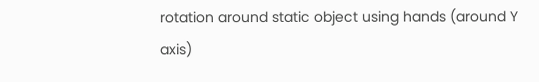rotation around static object using hands (around Y axis)